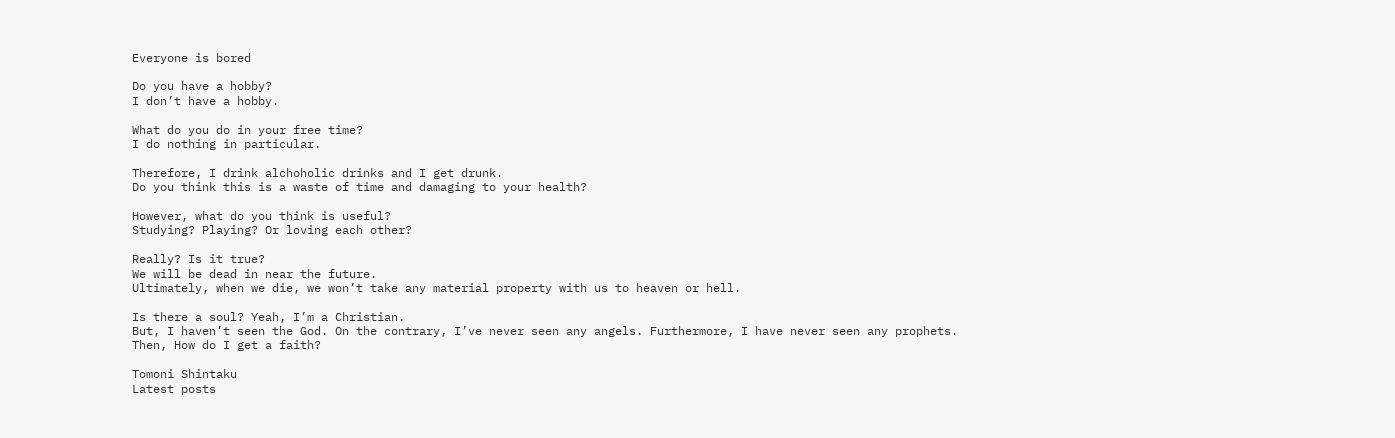Everyone is bored

Do you have a hobby?
I don’t have a hobby.

What do you do in your free time?
I do nothing in particular.

Therefore, I drink alchoholic drinks and I get drunk.
Do you think this is a waste of time and damaging to your health?

However, what do you think is useful?
Studying? Playing? Or loving each other?

Really? Is it true?
We will be dead in near the future.
Ultimately, when we die, we won’t take any material property with us to heaven or hell.

Is there a soul? Yeah, I’m a Christian.
But, I haven’t seen the God. On the contrary, I’ve never seen any angels. Furthermore, I have never seen any prophets.
Then, How do I get a faith?

Tomoni Shintaku
Latest posts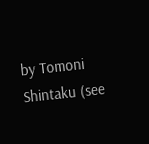by Tomoni Shintaku (see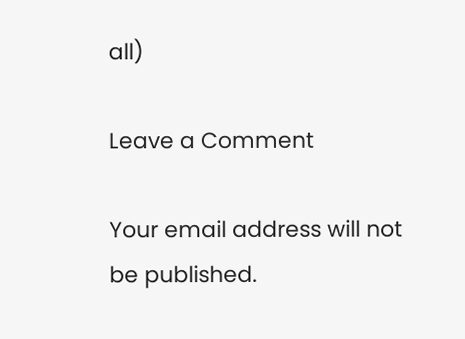all)

Leave a Comment

Your email address will not be published.